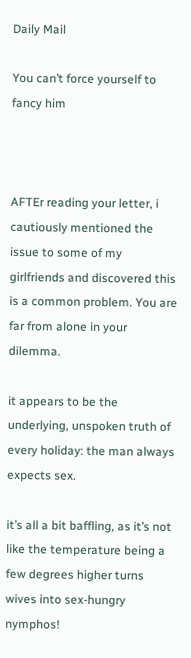Daily Mail

You can’t force yourself to fancy him



AFTEr reading your letter, i cautiously mentioned the issue to some of my girlfriends and discovered this is a common problem. You are far from alone in your dilemma.

it appears to be the underlying, unspoken truth of every holiday: the man always expects sex.

it’s all a bit baffling, as it’s not like the temperature being a few degrees higher turns wives into sex-hungry nymphos!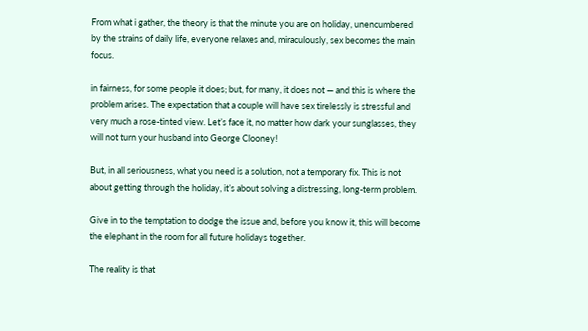From what i gather, the theory is that the minute you are on holiday, unencumbered by the strains of daily life, everyone relaxes and, miraculously, sex becomes the main focus.

in fairness, for some people it does; but, for many, it does not — and this is where the problem arises. The expectation that a couple will have sex tirelessly is stressful and very much a rose-tinted view. Let’s face it, no matter how dark your sunglasses, they will not turn your husband into George Clooney!

But, in all seriousness, what you need is a solution, not a temporary fix. This is not about getting through the holiday, it’s about solving a distressing, long-term problem.

Give in to the temptation to dodge the issue and, before you know it, this will become the elephant in the room for all future holidays together.

The reality is that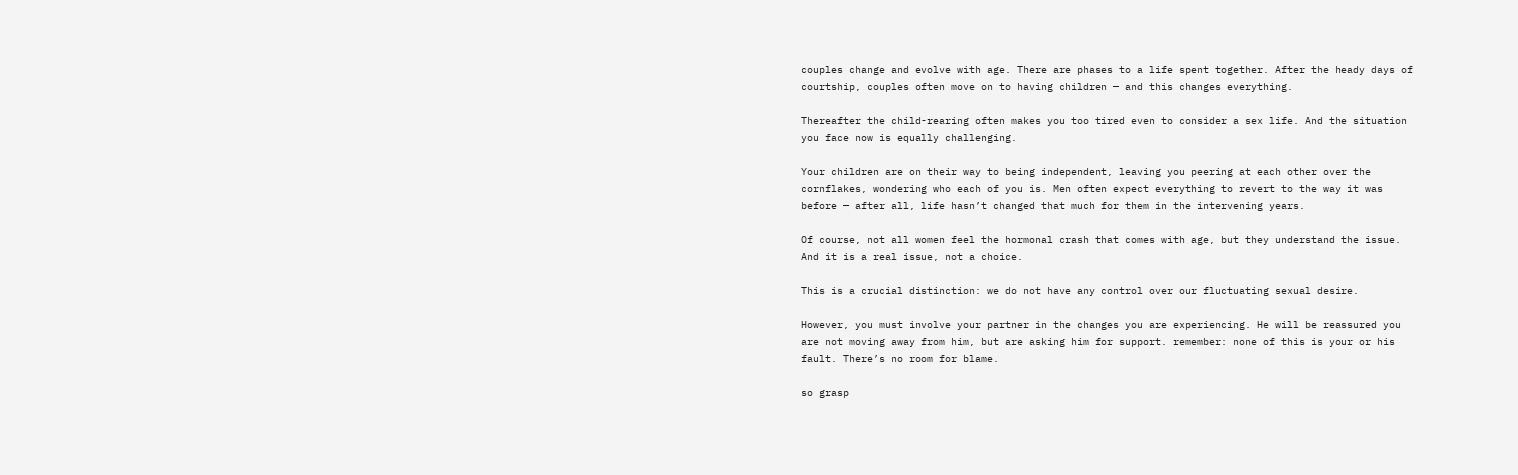couples change and evolve with age. There are phases to a life spent together. After the heady days of courtship, couples often move on to having children — and this changes everything.

Thereafter the child-rearing often makes you too tired even to consider a sex life. And the situation you face now is equally challenging.

Your children are on their way to being independent, leaving you peering at each other over the cornflakes, wondering who each of you is. Men often expect everything to revert to the way it was before — after all, life hasn’t changed that much for them in the intervening years.

Of course, not all women feel the hormonal crash that comes with age, but they understand the issue. And it is a real issue, not a choice.

This is a crucial distinction: we do not have any control over our fluctuating sexual desire.

However, you must involve your partner in the changes you are experiencing. He will be reassured you are not moving away from him, but are asking him for support. remember: none of this is your or his fault. There’s no room for blame.

so grasp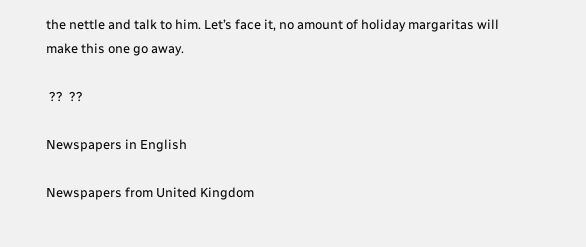the nettle and talk to him. Let’s face it, no amount of holiday margaritas will make this one go away.

 ??  ??

Newspapers in English

Newspapers from United Kingdom